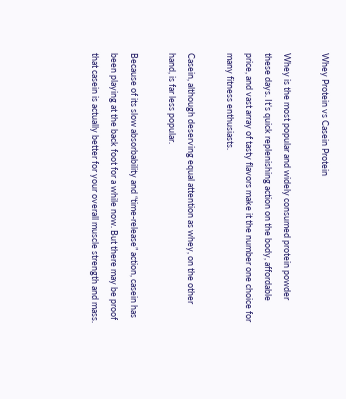Whey Protein vs Casein Protein

Whey is the most popular and widely consumed protein powder these days. It’s quick replenishing action on the body, affordable price, and vast array of tasty flavors make it the number one choice for many fitness enthusiasts.

Casein, although deserving equal attention as whey, on the other hand, is far less popular.

Because of its slow absorbability and “time-release” action, casein has been playing at the back foot for a while now. But there may be proof that casein is actually better for your overall muscle strength and mass.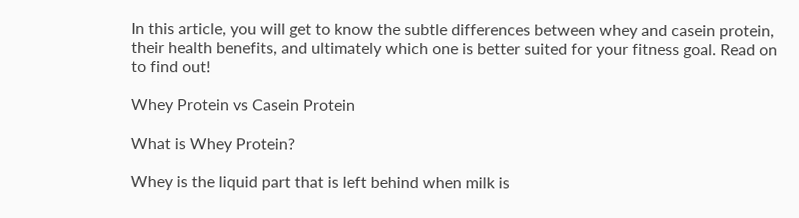In this article, you will get to know the subtle differences between whey and casein protein, their health benefits, and ultimately which one is better suited for your fitness goal. Read on to find out!

Whey Protein vs Casein Protein

What is Whey Protein?

Whey is the liquid part that is left behind when milk is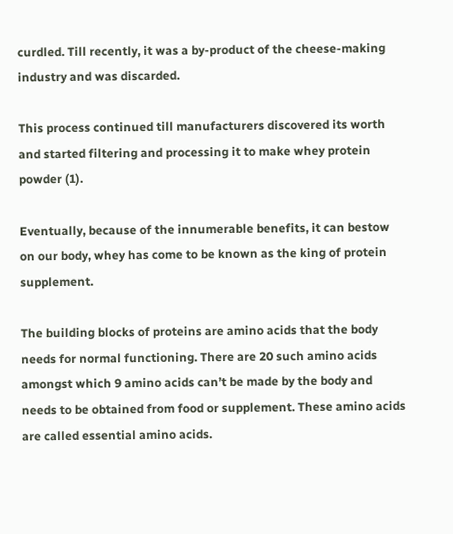curdled. Till recently, it was a by-product of the cheese-making industry and was discarded.

This process continued till manufacturers discovered its worth and started filtering and processing it to make whey protein powder (1).

Eventually, because of the innumerable benefits, it can bestow on our body, whey has come to be known as the king of protein supplement.

The building blocks of proteins are amino acids that the body needs for normal functioning. There are 20 such amino acids amongst which 9 amino acids can’t be made by the body and needs to be obtained from food or supplement. These amino acids are called essential amino acids.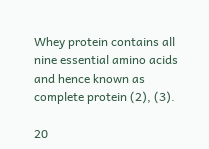Whey protein contains all nine essential amino acids and hence known as complete protein (2), (3).

20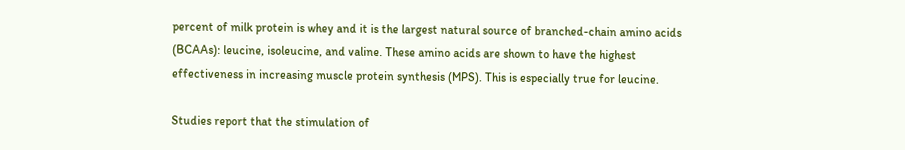percent of milk protein is whey and it is the largest natural source of branched-chain amino acids (BCAAs): leucine, isoleucine, and valine. These amino acids are shown to have the highest effectiveness in increasing muscle protein synthesis (MPS). This is especially true for leucine.

Studies report that the stimulation of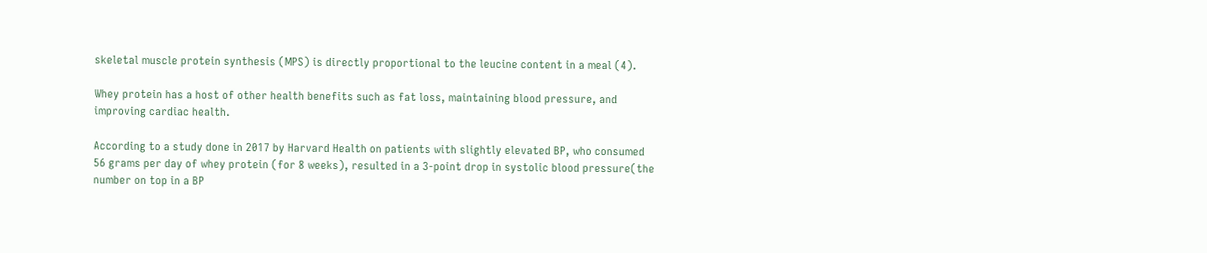skeletal muscle protein synthesis (MPS) is directly proportional to the leucine content in a meal (4).

Whey protein has a host of other health benefits such as fat loss, maintaining blood pressure, and improving cardiac health.

According to a study done in 2017 by Harvard Health on patients with slightly elevated BP, who consumed 56 grams per day of whey protein (for 8 weeks), resulted in a 3-point drop in systolic blood pressure(the number on top in a BP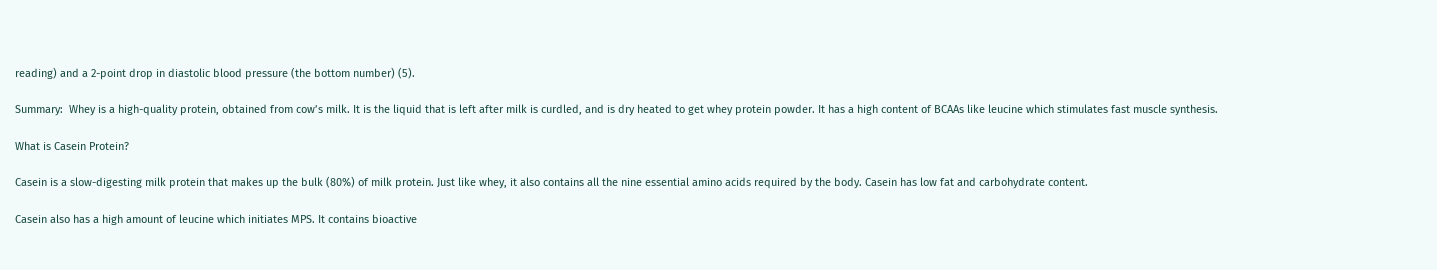reading) and a 2-point drop in diastolic blood pressure (the bottom number) (5).

Summary:  Whey is a high-quality protein, obtained from cow’s milk. It is the liquid that is left after milk is curdled, and is dry heated to get whey protein powder. It has a high content of BCAAs like leucine which stimulates fast muscle synthesis.

What is Casein Protein?

Casein is a slow-digesting milk protein that makes up the bulk (80%) of milk protein. Just like whey, it also contains all the nine essential amino acids required by the body. Casein has low fat and carbohydrate content.

Casein also has a high amount of leucine which initiates MPS. It contains bioactive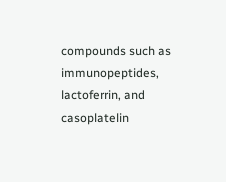compounds such as immunopeptides, lactoferrin, and casoplatelin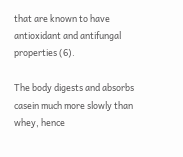that are known to have antioxidant and antifungal properties (6).

The body digests and absorbs casein much more slowly than whey, hence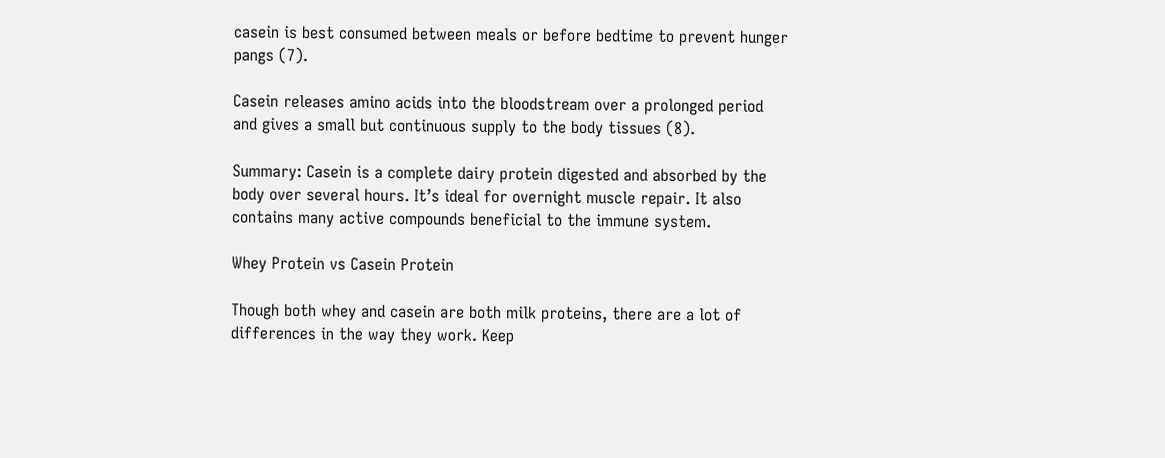casein is best consumed between meals or before bedtime to prevent hunger pangs (7).

Casein releases amino acids into the bloodstream over a prolonged period and gives a small but continuous supply to the body tissues (8).

Summary: Casein is a complete dairy protein digested and absorbed by the body over several hours. It’s ideal for overnight muscle repair. It also contains many active compounds beneficial to the immune system.

Whey Protein vs Casein Protein

Though both whey and casein are both milk proteins, there are a lot of differences in the way they work. Keep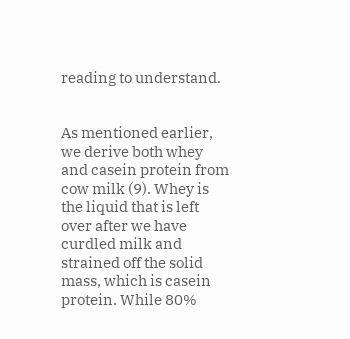reading to understand.


As mentioned earlier, we derive both whey and casein protein from cow milk (9). Whey is the liquid that is left over after we have curdled milk and strained off the solid mass, which is casein protein. While 80%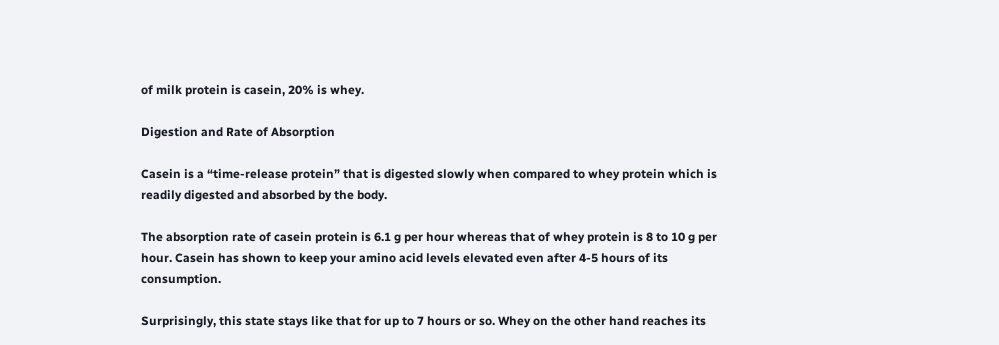of milk protein is casein, 20% is whey.

Digestion and Rate of Absorption

Casein is a “time-release protein” that is digested slowly when compared to whey protein which is readily digested and absorbed by the body.

The absorption rate of casein protein is 6.1 g per hour whereas that of whey protein is 8 to 10 g per hour. Casein has shown to keep your amino acid levels elevated even after 4-5 hours of its consumption.

Surprisingly, this state stays like that for up to 7 hours or so. Whey on the other hand reaches its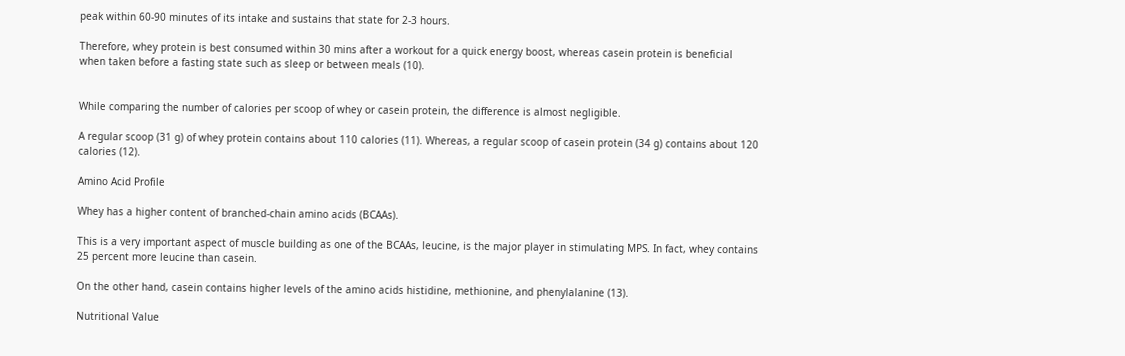peak within 60-90 minutes of its intake and sustains that state for 2-3 hours.

Therefore, whey protein is best consumed within 30 mins after a workout for a quick energy boost, whereas casein protein is beneficial when taken before a fasting state such as sleep or between meals (10).


While comparing the number of calories per scoop of whey or casein protein, the difference is almost negligible.

A regular scoop (31 g) of whey protein contains about 110 calories (11). Whereas, a regular scoop of casein protein (34 g) contains about 120 calories (12).

Amino Acid Profile

Whey has a higher content of branched-chain amino acids (BCAAs).

This is a very important aspect of muscle building as one of the BCAAs, leucine, is the major player in stimulating MPS. In fact, whey contains 25 percent more leucine than casein.

On the other hand, casein contains higher levels of the amino acids histidine, methionine, and phenylalanine (13).

Nutritional Value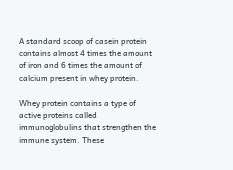A standard scoop of casein protein contains almost 4 times the amount of iron and 6 times the amount of calcium present in whey protein.

Whey protein contains a type of active proteins called immunoglobulins that strengthen the immune system. These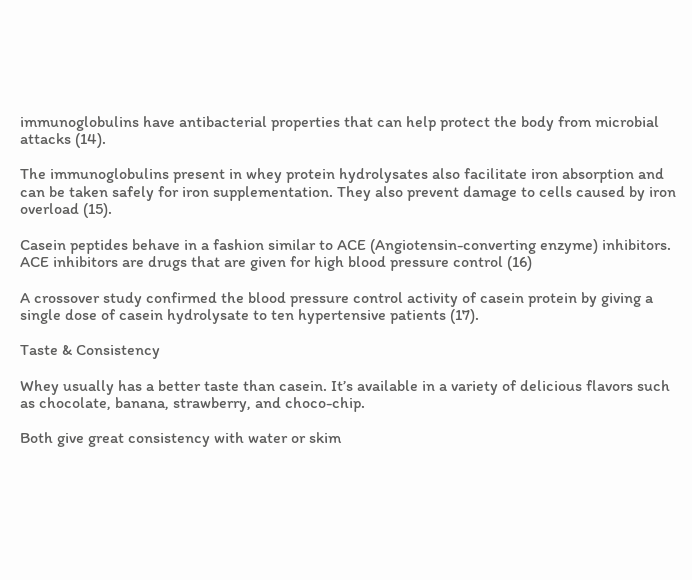immunoglobulins have antibacterial properties that can help protect the body from microbial attacks (14).

The immunoglobulins present in whey protein hydrolysates also facilitate iron absorption and can be taken safely for iron supplementation. They also prevent damage to cells caused by iron overload (15).

Casein peptides behave in a fashion similar to ACE (Angiotensin-converting enzyme) inhibitors. ACE inhibitors are drugs that are given for high blood pressure control (16)

A crossover study confirmed the blood pressure control activity of casein protein by giving a single dose of casein hydrolysate to ten hypertensive patients (17).

Taste & Consistency

Whey usually has a better taste than casein. It’s available in a variety of delicious flavors such as chocolate, banana, strawberry, and choco-chip.

Both give great consistency with water or skim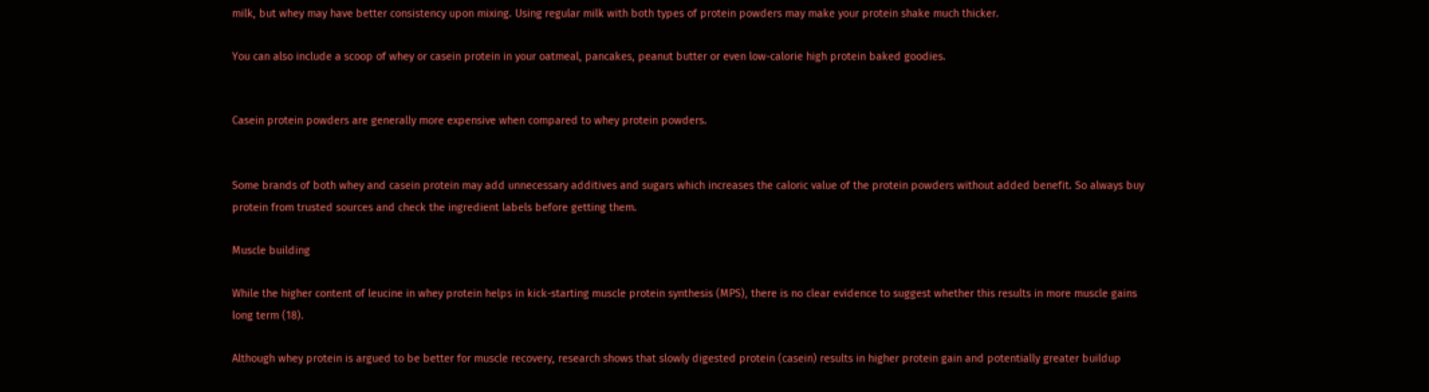milk, but whey may have better consistency upon mixing. Using regular milk with both types of protein powders may make your protein shake much thicker.

You can also include a scoop of whey or casein protein in your oatmeal, pancakes, peanut butter or even low-calorie high protein baked goodies.


Casein protein powders are generally more expensive when compared to whey protein powders.


Some brands of both whey and casein protein may add unnecessary additives and sugars which increases the caloric value of the protein powders without added benefit. So always buy protein from trusted sources and check the ingredient labels before getting them.

Muscle building

While the higher content of leucine in whey protein helps in kick-starting muscle protein synthesis (MPS), there is no clear evidence to suggest whether this results in more muscle gains long term (18).

Although whey protein is argued to be better for muscle recovery, research shows that slowly digested protein (casein) results in higher protein gain and potentially greater buildup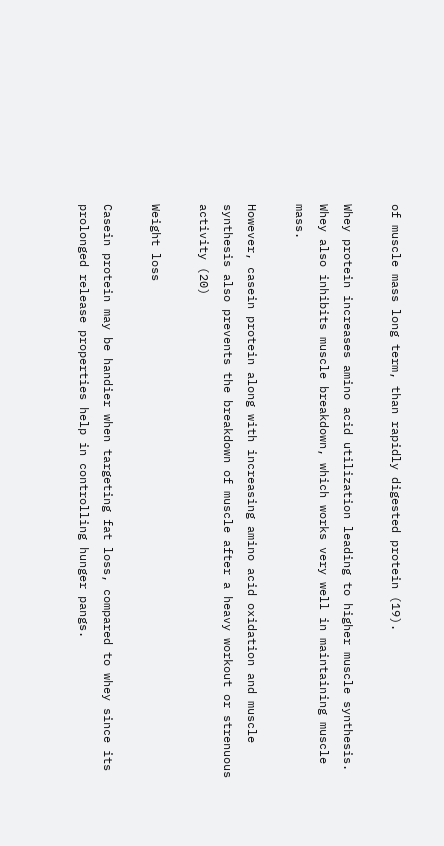of muscle mass long term, than rapidly digested protein (19).

Whey protein increases amino acid utilization leading to higher muscle synthesis. Whey also inhibits muscle breakdown, which works very well in maintaining muscle mass.

However, casein protein along with increasing amino acid oxidation and muscle synthesis also prevents the breakdown of muscle after a heavy workout or strenuous activity (20)

Weight loss

Casein protein may be handier when targeting fat loss, compared to whey since its prolonged release properties help in controlling hunger pangs.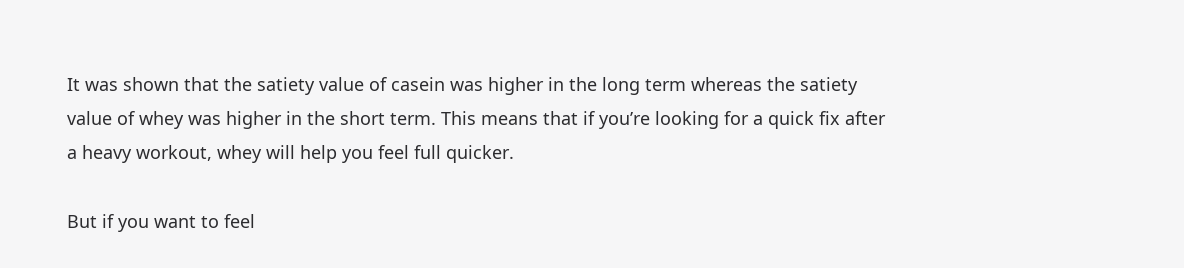It was shown that the satiety value of casein was higher in the long term whereas the satiety value of whey was higher in the short term. This means that if you’re looking for a quick fix after a heavy workout, whey will help you feel full quicker.

But if you want to feel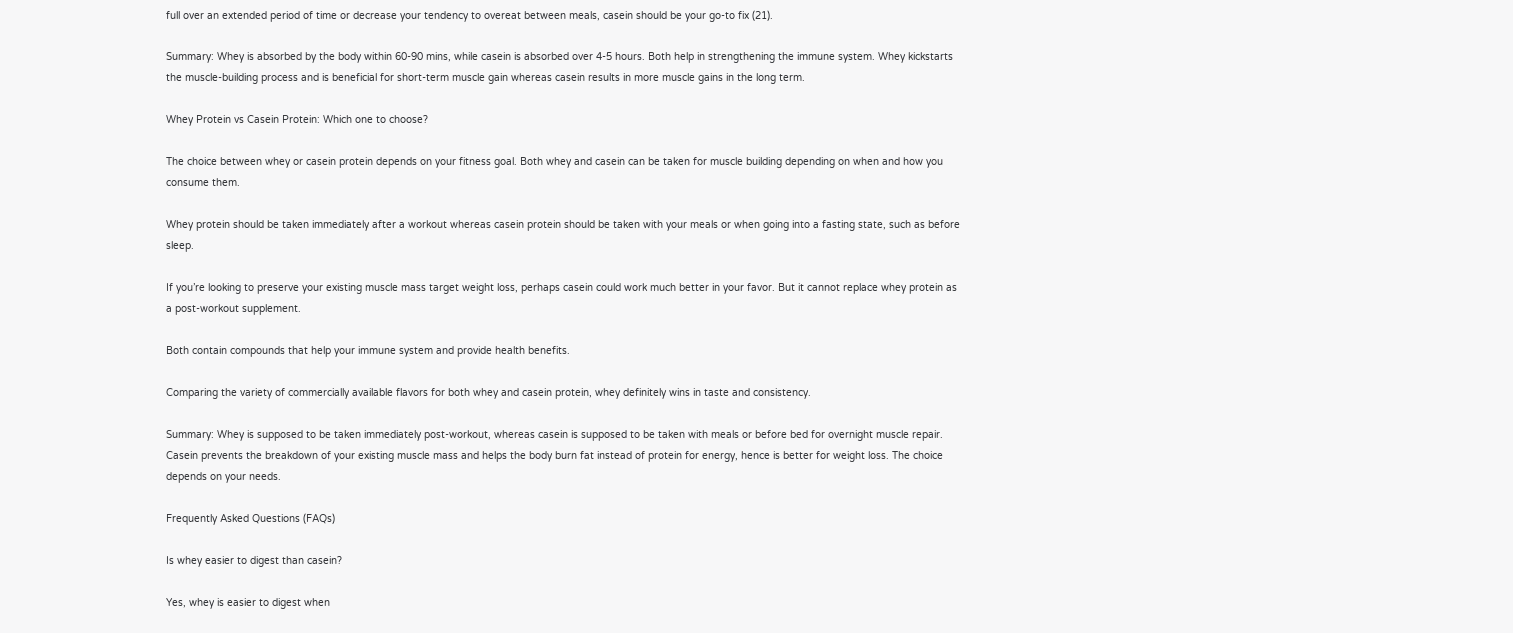full over an extended period of time or decrease your tendency to overeat between meals, casein should be your go-to fix (21).

Summary: Whey is absorbed by the body within 60-90 mins, while casein is absorbed over 4-5 hours. Both help in strengthening the immune system. Whey kickstarts the muscle-building process and is beneficial for short-term muscle gain whereas casein results in more muscle gains in the long term.

Whey Protein vs Casein Protein: Which one to choose?

The choice between whey or casein protein depends on your fitness goal. Both whey and casein can be taken for muscle building depending on when and how you consume them.

Whey protein should be taken immediately after a workout whereas casein protein should be taken with your meals or when going into a fasting state, such as before sleep.

If you’re looking to preserve your existing muscle mass target weight loss, perhaps casein could work much better in your favor. But it cannot replace whey protein as a post-workout supplement.

Both contain compounds that help your immune system and provide health benefits.

Comparing the variety of commercially available flavors for both whey and casein protein, whey definitely wins in taste and consistency.

Summary: Whey is supposed to be taken immediately post-workout, whereas casein is supposed to be taken with meals or before bed for overnight muscle repair. Casein prevents the breakdown of your existing muscle mass and helps the body burn fat instead of protein for energy, hence is better for weight loss. The choice depends on your needs.

Frequently Asked Questions (FAQs)

Is whey easier to digest than casein?

Yes, whey is easier to digest when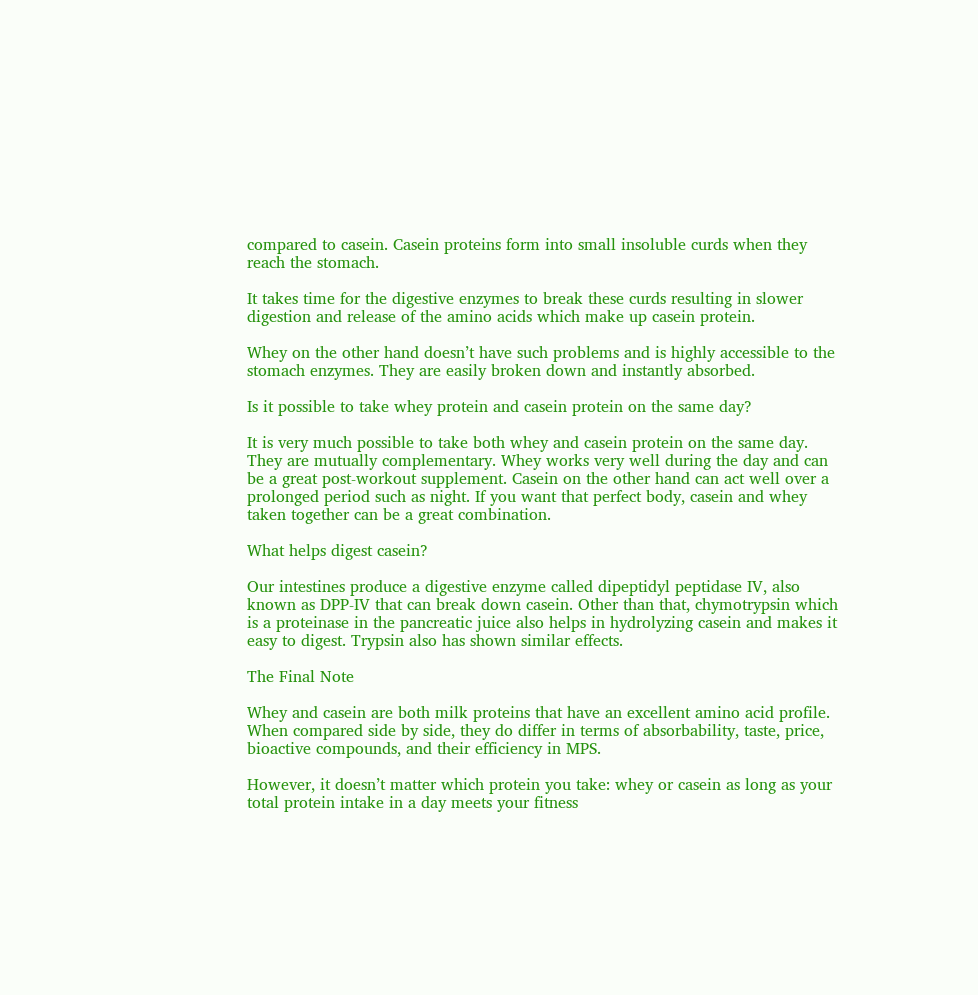compared to casein. Casein proteins form into small insoluble curds when they reach the stomach.

It takes time for the digestive enzymes to break these curds resulting in slower digestion and release of the amino acids which make up casein protein.

Whey on the other hand doesn’t have such problems and is highly accessible to the stomach enzymes. They are easily broken down and instantly absorbed.

Is it possible to take whey protein and casein protein on the same day?

It is very much possible to take both whey and casein protein on the same day. They are mutually complementary. Whey works very well during the day and can be a great post-workout supplement. Casein on the other hand can act well over a prolonged period such as night. If you want that perfect body, casein and whey taken together can be a great combination.

What helps digest casein?

Our intestines produce a digestive enzyme called dipeptidyl peptidase IV, also known as DPP-IV that can break down casein. Other than that, chymotrypsin which is a proteinase in the pancreatic juice also helps in hydrolyzing casein and makes it easy to digest. Trypsin also has shown similar effects.

The Final Note

Whey and casein are both milk proteins that have an excellent amino acid profile. When compared side by side, they do differ in terms of absorbability, taste, price, bioactive compounds, and their efficiency in MPS.

However, it doesn’t matter which protein you take: whey or casein as long as your total protein intake in a day meets your fitness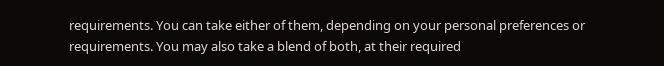requirements. You can take either of them, depending on your personal preferences or requirements. You may also take a blend of both, at their required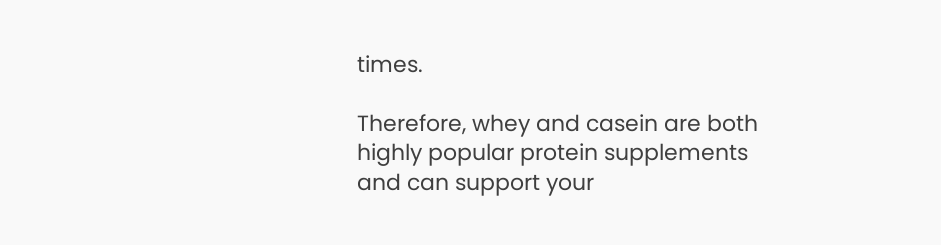times.

Therefore, whey and casein are both highly popular protein supplements and can support your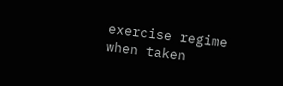exercise regime when taken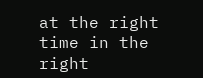at the right time in the right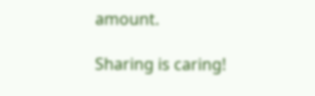amount.

Sharing is caring!